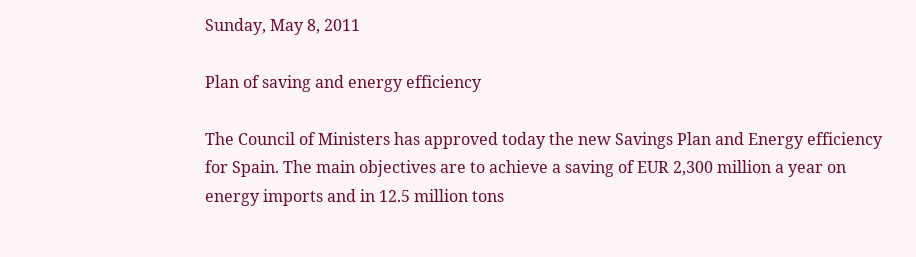Sunday, May 8, 2011

Plan of saving and energy efficiency

The Council of Ministers has approved today the new Savings Plan and Energy efficiency for Spain. The main objectives are to achieve a saving of EUR 2,300 million a year on energy imports and in 12.5 million tons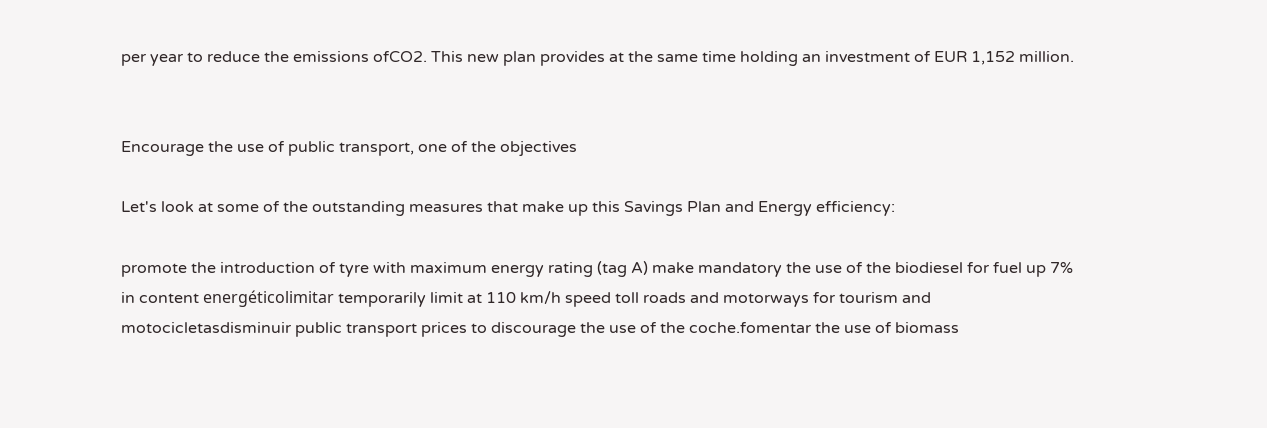per year to reduce the emissions ofCO2. This new plan provides at the same time holding an investment of EUR 1,152 million.


Encourage the use of public transport, one of the objectives

Let's look at some of the outstanding measures that make up this Savings Plan and Energy efficiency:

promote the introduction of tyre with maximum energy rating (tag A) make mandatory the use of the biodiesel for fuel up 7% in content energéticolimitar temporarily limit at 110 km/h speed toll roads and motorways for tourism and motocicletasdisminuir public transport prices to discourage the use of the coche.fomentar the use of biomass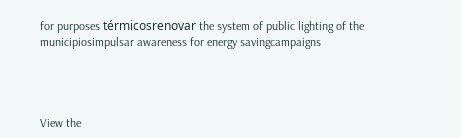for purposes térmicosrenovar the system of public lighting of the municipiosimpulsar awareness for energy savingcampaigns




View the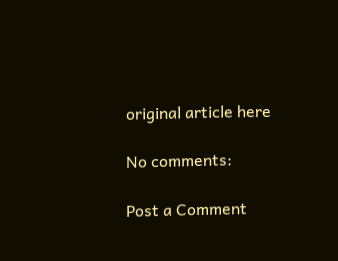original article here

No comments:

Post a Comment